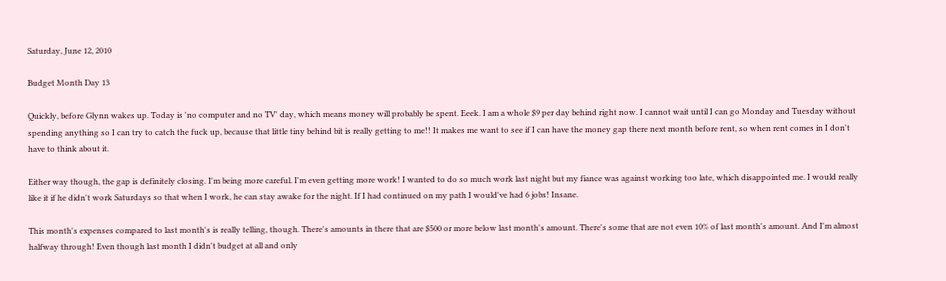Saturday, June 12, 2010

Budget Month Day 13

Quickly, before Glynn wakes up. Today is 'no computer and no TV' day, which means money will probably be spent. Eeek. I am a whole $9 per day behind right now. I cannot wait until I can go Monday and Tuesday without spending anything so I can try to catch the fuck up, because that little tiny behind bit is really getting to me!! It makes me want to see if I can have the money gap there next month before rent, so when rent comes in I don't have to think about it.

Either way though, the gap is definitely closing. I'm being more careful. I'm even getting more work! I wanted to do so much work last night but my fiance was against working too late, which disappointed me. I would really like it if he didn't work Saturdays so that when I work, he can stay awake for the night. If I had continued on my path I would've had 6 jobs! Insane.

This month's expenses compared to last month's is really telling, though. There's amounts in there that are $500 or more below last month's amount. There's some that are not even 10% of last month's amount. And I'm almost halfway through! Even though last month I didn't budget at all and only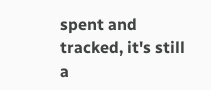spent and tracked, it's still a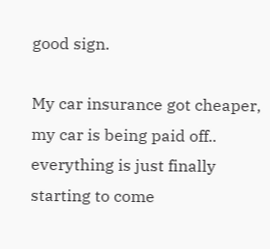good sign.

My car insurance got cheaper, my car is being paid off.. everything is just finally starting to come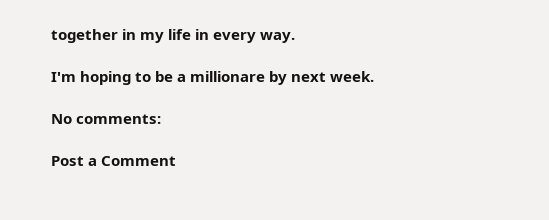together in my life in every way.

I'm hoping to be a millionare by next week.

No comments:

Post a Comment